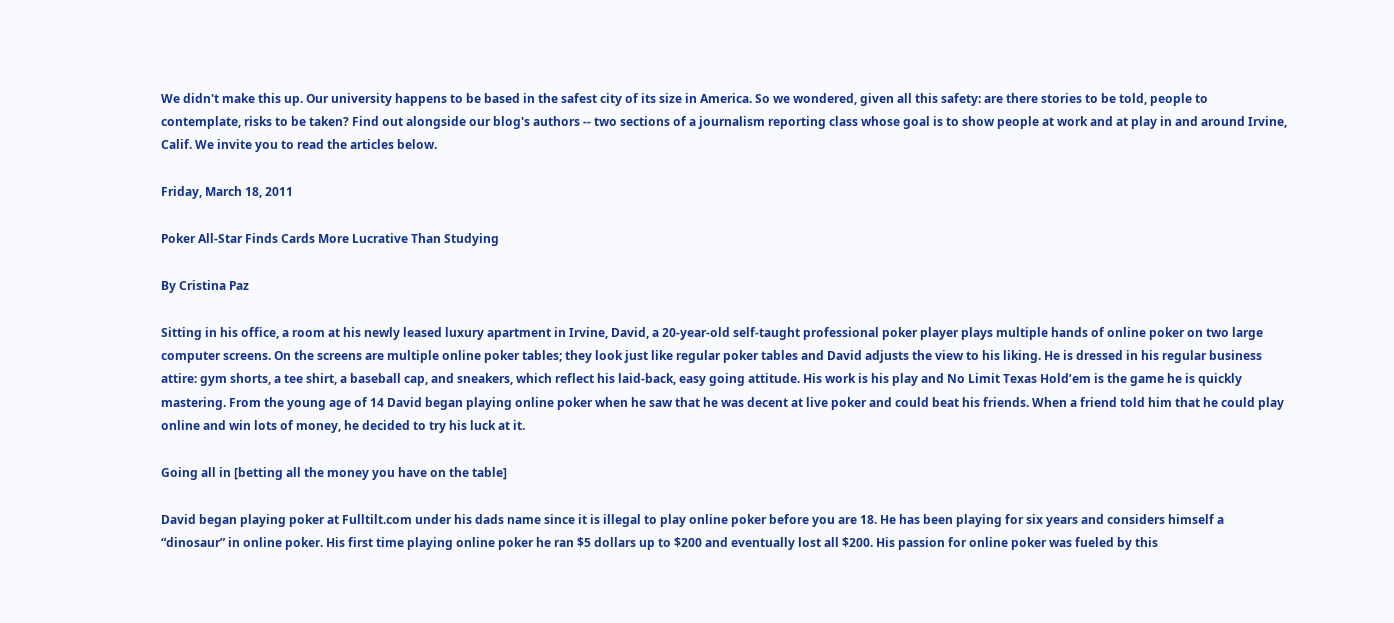We didn't make this up. Our university happens to be based in the safest city of its size in America. So we wondered, given all this safety: are there stories to be told, people to contemplate, risks to be taken? Find out alongside our blog's authors -- two sections of a journalism reporting class whose goal is to show people at work and at play in and around Irvine, Calif. We invite you to read the articles below.

Friday, March 18, 2011

Poker All-Star Finds Cards More Lucrative Than Studying

By Cristina Paz

Sitting in his office, a room at his newly leased luxury apartment in Irvine, David, a 20-year-old self-taught professional poker player plays multiple hands of online poker on two large computer screens. On the screens are multiple online poker tables; they look just like regular poker tables and David adjusts the view to his liking. He is dressed in his regular business attire: gym shorts, a tee shirt, a baseball cap, and sneakers, which reflect his laid-back, easy going attitude. His work is his play and No Limit Texas Hold’em is the game he is quickly mastering. From the young age of 14 David began playing online poker when he saw that he was decent at live poker and could beat his friends. When a friend told him that he could play online and win lots of money, he decided to try his luck at it.

Going all in [betting all the money you have on the table]

David began playing poker at Fulltilt.com under his dads name since it is illegal to play online poker before you are 18. He has been playing for six years and considers himself a “dinosaur” in online poker. His first time playing online poker he ran $5 dollars up to $200 and eventually lost all $200. His passion for online poker was fueled by this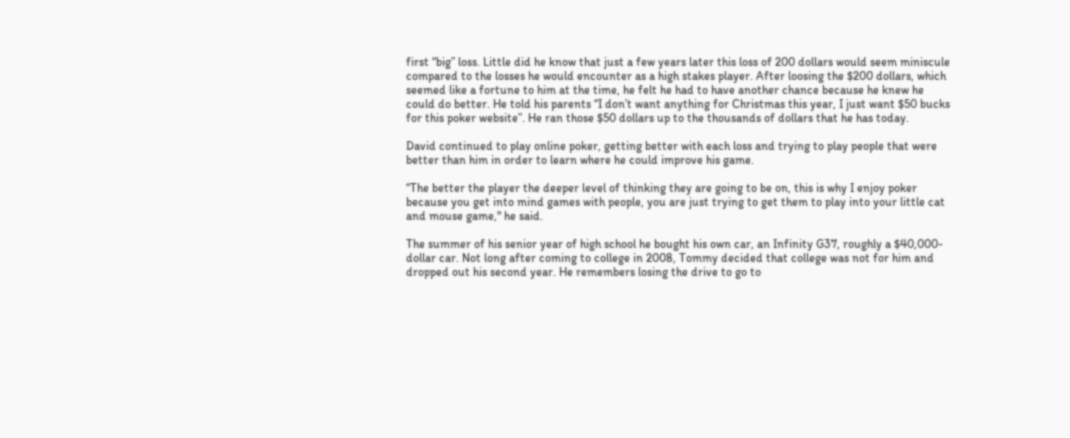first “big” loss. Little did he know that just a few years later this loss of 200 dollars would seem miniscule compared to the losses he would encounter as a high stakes player. After loosing the $200 dollars, which seemed like a fortune to him at the time, he felt he had to have another chance because he knew he could do better. He told his parents “I don’t want anything for Christmas this year, I just want $50 bucks for this poker website”. He ran those $50 dollars up to the thousands of dollars that he has today.

David continued to play online poker, getting better with each loss and trying to play people that were better than him in order to learn where he could improve his game.

“The better the player the deeper level of thinking they are going to be on, this is why I enjoy poker because you get into mind games with people, you are just trying to get them to play into your little cat and mouse game," he said.

The summer of his senior year of high school he bought his own car, an Infinity G37, roughly a $40,000-dollar car. Not long after coming to college in 2008, Tommy decided that college was not for him and dropped out his second year. He remembers losing the drive to go to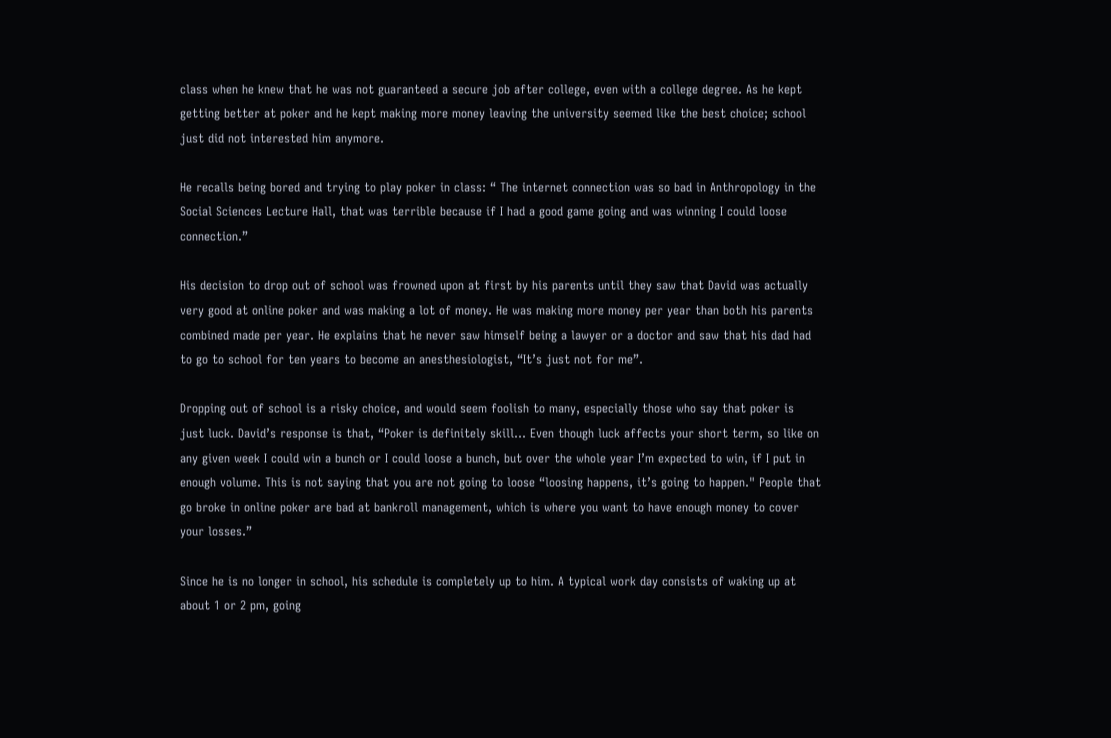class when he knew that he was not guaranteed a secure job after college, even with a college degree. As he kept getting better at poker and he kept making more money leaving the university seemed like the best choice; school just did not interested him anymore.

He recalls being bored and trying to play poker in class: “ The internet connection was so bad in Anthropology in the Social Sciences Lecture Hall, that was terrible because if I had a good game going and was winning I could loose connection.”

His decision to drop out of school was frowned upon at first by his parents until they saw that David was actually very good at online poker and was making a lot of money. He was making more money per year than both his parents combined made per year. He explains that he never saw himself being a lawyer or a doctor and saw that his dad had to go to school for ten years to become an anesthesiologist, “It’s just not for me”.

Dropping out of school is a risky choice, and would seem foolish to many, especially those who say that poker is just luck. David’s response is that, “Poker is definitely skill... Even though luck affects your short term, so like on any given week I could win a bunch or I could loose a bunch, but over the whole year I’m expected to win, if I put in enough volume. This is not saying that you are not going to loose “loosing happens, it’s going to happen." People that go broke in online poker are bad at bankroll management, which is where you want to have enough money to cover your losses.”

Since he is no longer in school, his schedule is completely up to him. A typical work day consists of waking up at about 1 or 2 pm, going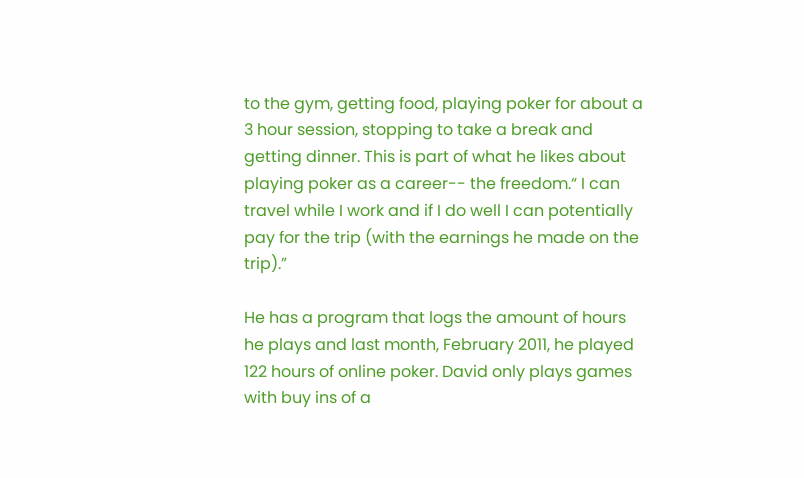to the gym, getting food, playing poker for about a 3 hour session, stopping to take a break and getting dinner. This is part of what he likes about playing poker as a career-- the freedom.“ I can travel while I work and if I do well I can potentially pay for the trip (with the earnings he made on the trip).”

He has a program that logs the amount of hours he plays and last month, February 2011, he played 122 hours of online poker. David only plays games with buy ins of a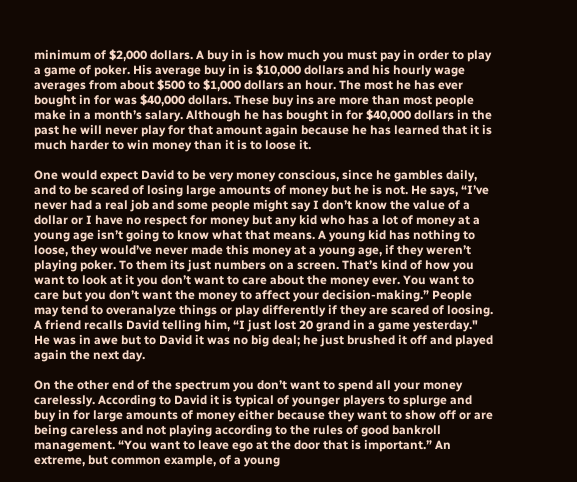minimum of $2,000 dollars. A buy in is how much you must pay in order to play a game of poker. His average buy in is $10,000 dollars and his hourly wage averages from about $500 to $1,000 dollars an hour. The most he has ever bought in for was $40,000 dollars. These buy ins are more than most people make in a month’s salary. Although he has bought in for $40,000 dollars in the past he will never play for that amount again because he has learned that it is much harder to win money than it is to loose it.

One would expect David to be very money conscious, since he gambles daily, and to be scared of losing large amounts of money but he is not. He says, “I’ve never had a real job and some people might say I don’t know the value of a dollar or I have no respect for money but any kid who has a lot of money at a young age isn’t going to know what that means. A young kid has nothing to loose, they would’ve never made this money at a young age, if they weren’t playing poker. To them its just numbers on a screen. That’s kind of how you want to look at it you don’t want to care about the money ever. You want to care but you don’t want the money to affect your decision-making.” People may tend to overanalyze things or play differently if they are scared of loosing. A friend recalls David telling him, “I just lost 20 grand in a game yesterday." He was in awe but to David it was no big deal; he just brushed it off and played again the next day.

On the other end of the spectrum you don’t want to spend all your money carelessly. According to David it is typical of younger players to splurge and buy in for large amounts of money either because they want to show off or are being careless and not playing according to the rules of good bankroll management. “You want to leave ego at the door that is important.” An extreme, but common example, of a young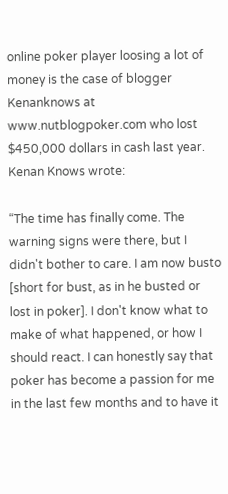online poker player loosing a lot of money is the case of blogger Kenanknows at www.nutblogpoker.com who lost $450,000 dollars in cash last year. Kenan Knows wrote:

“The time has finally come. The warning signs were there, but I didn't bother to care. I am now busto [short for bust, as in he busted or lost in poker]. I don't know what to make of what happened, or how I should react. I can honestly say that poker has become a passion for me in the last few months and to have it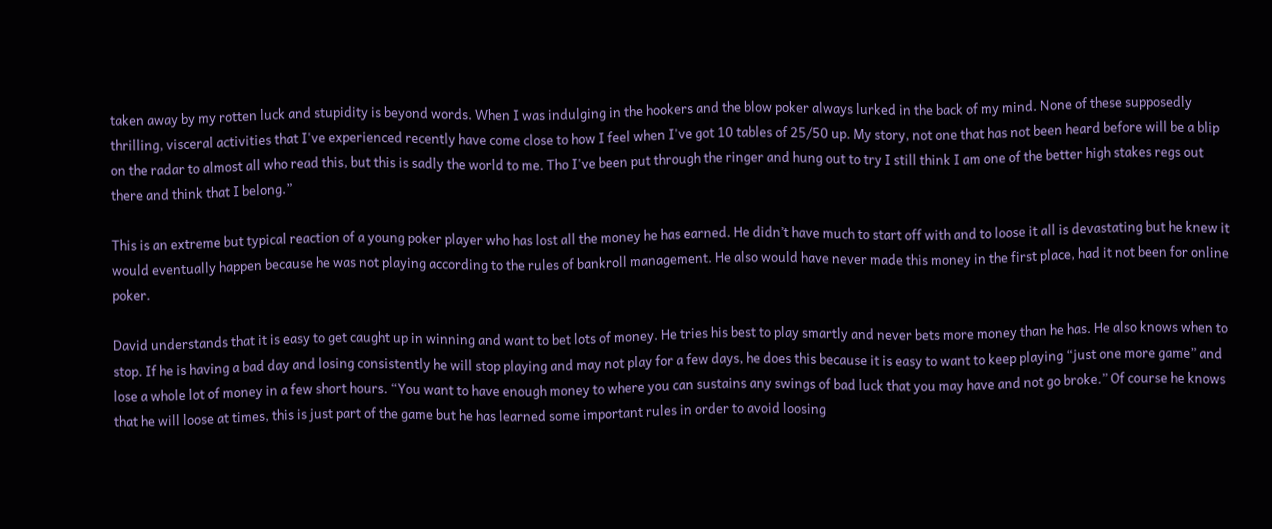taken away by my rotten luck and stupidity is beyond words. When I was indulging in the hookers and the blow poker always lurked in the back of my mind. None of these supposedly thrilling, visceral activities that I've experienced recently have come close to how I feel when I've got 10 tables of 25/50 up. My story, not one that has not been heard before will be a blip on the radar to almost all who read this, but this is sadly the world to me. Tho I've been put through the ringer and hung out to try I still think I am one of the better high stakes regs out there and think that I belong.”

This is an extreme but typical reaction of a young poker player who has lost all the money he has earned. He didn’t have much to start off with and to loose it all is devastating but he knew it would eventually happen because he was not playing according to the rules of bankroll management. He also would have never made this money in the first place, had it not been for online poker.

David understands that it is easy to get caught up in winning and want to bet lots of money. He tries his best to play smartly and never bets more money than he has. He also knows when to stop. If he is having a bad day and losing consistently he will stop playing and may not play for a few days, he does this because it is easy to want to keep playing “just one more game” and lose a whole lot of money in a few short hours. “You want to have enough money to where you can sustains any swings of bad luck that you may have and not go broke.” Of course he knows that he will loose at times, this is just part of the game but he has learned some important rules in order to avoid loosing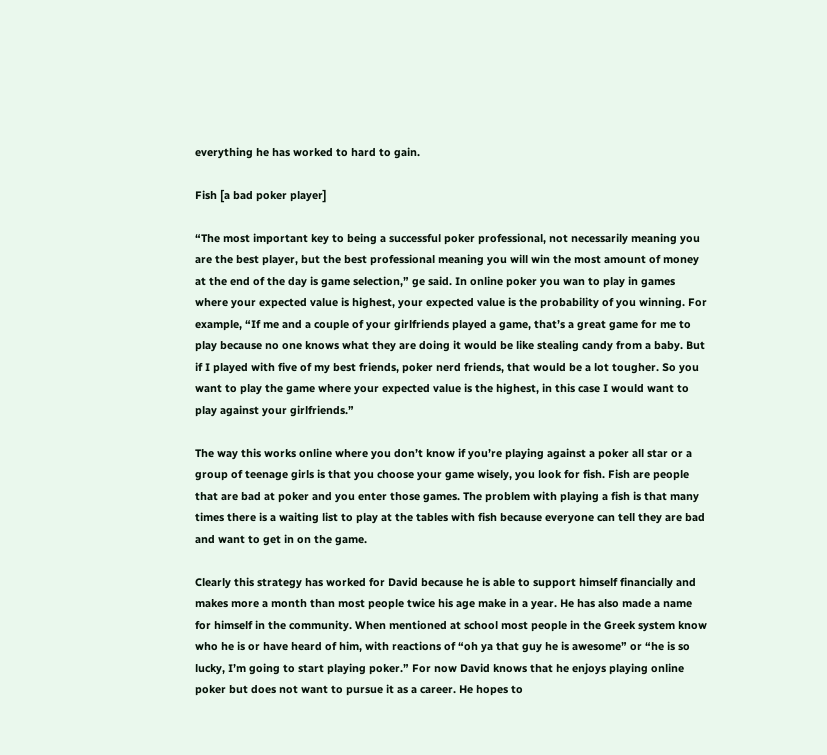everything he has worked to hard to gain.

Fish [a bad poker player]

“The most important key to being a successful poker professional, not necessarily meaning you are the best player, but the best professional meaning you will win the most amount of money at the end of the day is game selection,” ge said. In online poker you wan to play in games where your expected value is highest, your expected value is the probability of you winning. For example, “If me and a couple of your girlfriends played a game, that’s a great game for me to play because no one knows what they are doing it would be like stealing candy from a baby. But if I played with five of my best friends, poker nerd friends, that would be a lot tougher. So you want to play the game where your expected value is the highest, in this case I would want to play against your girlfriends.”

The way this works online where you don’t know if you’re playing against a poker all star or a group of teenage girls is that you choose your game wisely, you look for fish. Fish are people that are bad at poker and you enter those games. The problem with playing a fish is that many times there is a waiting list to play at the tables with fish because everyone can tell they are bad and want to get in on the game.

Clearly this strategy has worked for David because he is able to support himself financially and makes more a month than most people twice his age make in a year. He has also made a name for himself in the community. When mentioned at school most people in the Greek system know who he is or have heard of him, with reactions of “oh ya that guy he is awesome” or “he is so lucky, I’m going to start playing poker.” For now David knows that he enjoys playing online poker but does not want to pursue it as a career. He hopes to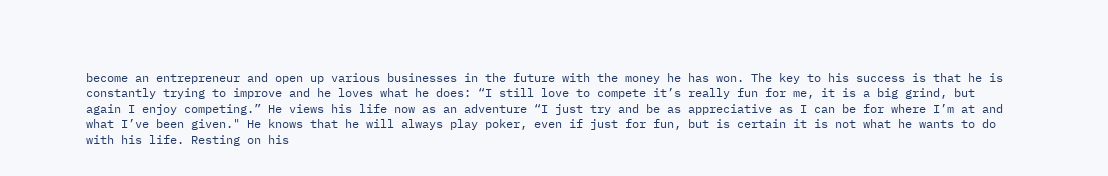become an entrepreneur and open up various businesses in the future with the money he has won. The key to his success is that he is constantly trying to improve and he loves what he does: “I still love to compete it’s really fun for me, it is a big grind, but again I enjoy competing.” He views his life now as an adventure “I just try and be as appreciative as I can be for where I’m at and what I’ve been given." He knows that he will always play poker, even if just for fun, but is certain it is not what he wants to do with his life. Resting on his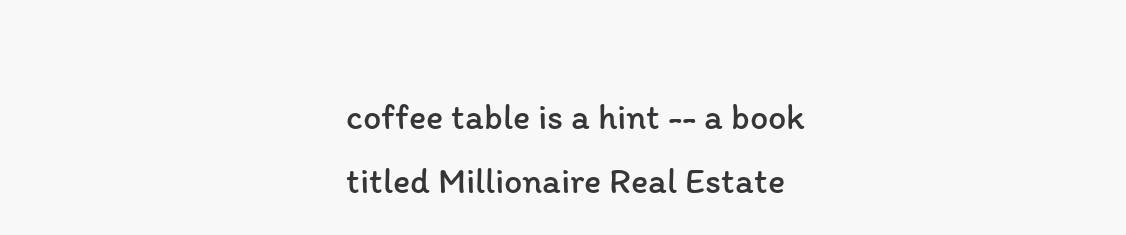coffee table is a hint -- a book titled Millionaire Real Estate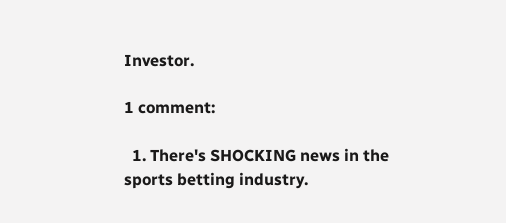Investor.

1 comment:

  1. There's SHOCKING news in the sports betting industry.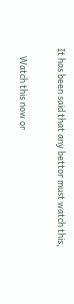It has been said that any bettor must watch this,

    Watch this now or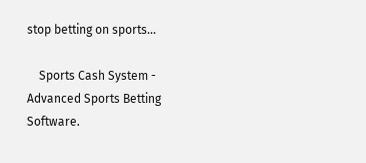stop betting on sports...

    Sports Cash System - Advanced Sports Betting Software.